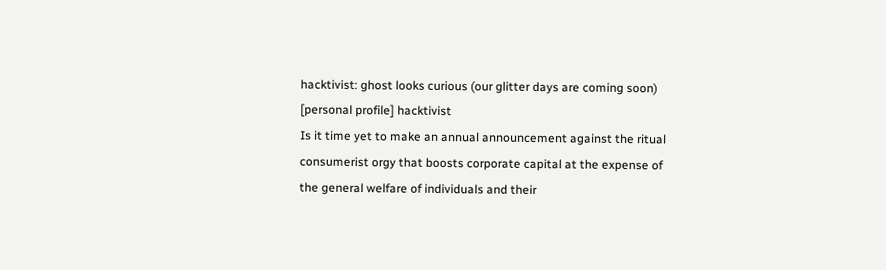hacktivist: ghost looks curious (our glitter days are coming soon)
[personal profile] hacktivist
Is it time yet to make an annual announcement against the ritual consumerist orgy that boosts corporate capital at the expense of the general welfare of individuals and their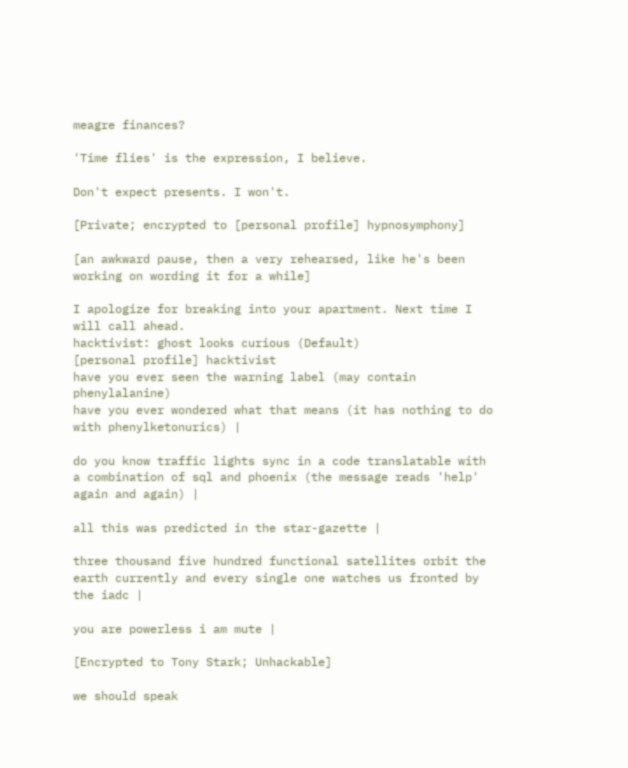meagre finances?

'Time flies' is the expression, I believe.

Don't expect presents. I won't.

[Private; encrypted to [personal profile] hypnosymphony]

[an awkward pause, then a very rehearsed, like he's been working on wording it for a while]

I apologize for breaking into your apartment. Next time I will call ahead.
hacktivist: ghost looks curious (Default)
[personal profile] hacktivist
have you ever seen the warning label (may contain phenylalanine)
have you ever wondered what that means (it has nothing to do with phenylketonurics) |

do you know traffic lights sync in a code translatable with a combination of sql and phoenix (the message reads 'help' again and again) |

all this was predicted in the star-gazette |

three thousand five hundred functional satellites orbit the earth currently and every single one watches us fronted by the iadc |

you are powerless i am mute |

[Encrypted to Tony Stark; Unhackable]

we should speak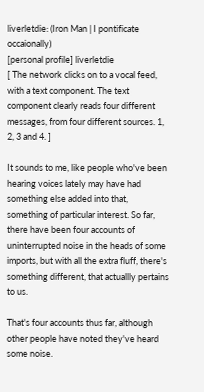liverletdie: (Iron Man | I pontificate occaionally)
[personal profile] liverletdie
[ The network clicks on to a vocal feed, with a text component. The text component clearly reads four different messages, from four different sources. 1, 2, 3 and 4. ]

It sounds to me, like people who've been hearing voices lately may have had something else added into that, something of particular interest. So far, there have been four accounts of uninterrupted noise in the heads of some imports, but with all the extra fluff, there's something different, that actuallly pertains to us.

That's four accounts thus far, although other people have noted they've heard some noise.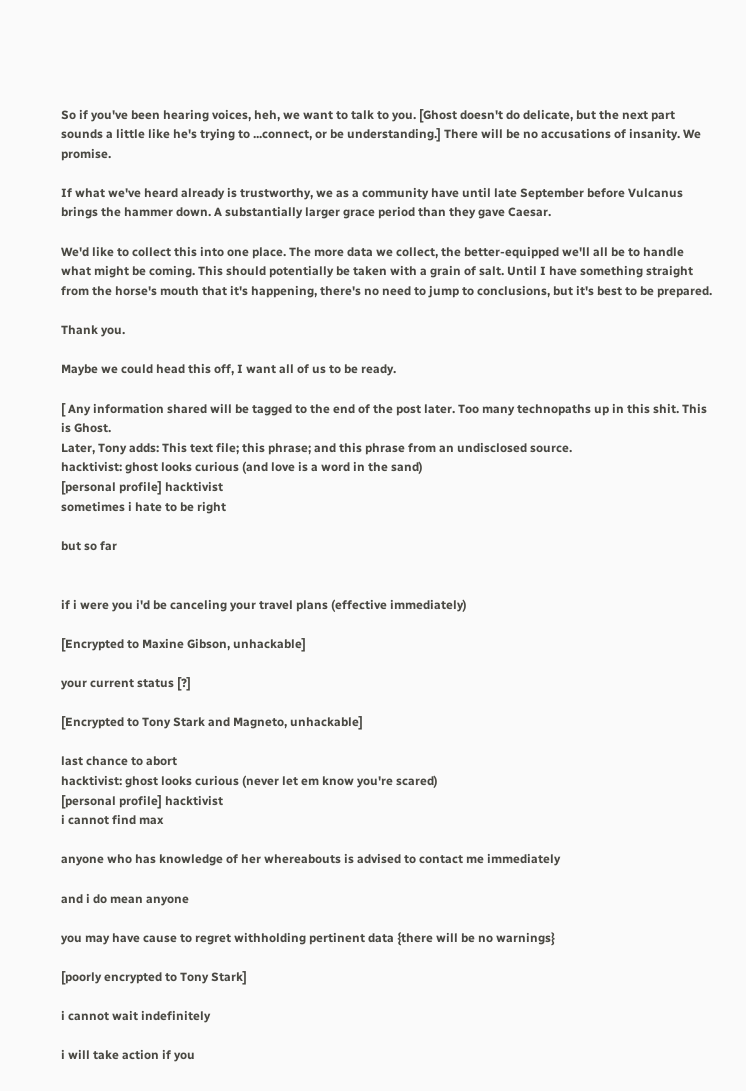So if you've been hearing voices, heh, we want to talk to you. [Ghost doesn't do delicate, but the next part sounds a little like he's trying to ...connect, or be understanding.] There will be no accusations of insanity. We promise.

If what we've heard already is trustworthy, we as a community have until late September before Vulcanus brings the hammer down. A substantially larger grace period than they gave Caesar.

We'd like to collect this into one place. The more data we collect, the better-equipped we'll all be to handle what might be coming. This should potentially be taken with a grain of salt. Until I have something straight from the horse's mouth that it's happening, there's no need to jump to conclusions, but it's best to be prepared.

Thank you.

Maybe we could head this off, I want all of us to be ready.

[ Any information shared will be tagged to the end of the post later. Too many technopaths up in this shit. This is Ghost.
Later, Tony adds: This text file; this phrase; and this phrase from an undisclosed source.
hacktivist: ghost looks curious (and love is a word in the sand)
[personal profile] hacktivist
sometimes i hate to be right

but so far


if i were you i'd be canceling your travel plans (effective immediately)

[Encrypted to Maxine Gibson, unhackable]

your current status [?]

[Encrypted to Tony Stark and Magneto, unhackable]

last chance to abort
hacktivist: ghost looks curious (never let em know you're scared)
[personal profile] hacktivist
i cannot find max

anyone who has knowledge of her whereabouts is advised to contact me immediately

and i do mean anyone

you may have cause to regret withholding pertinent data {there will be no warnings}

[poorly encrypted to Tony Stark]

i cannot wait indefinitely

i will take action if you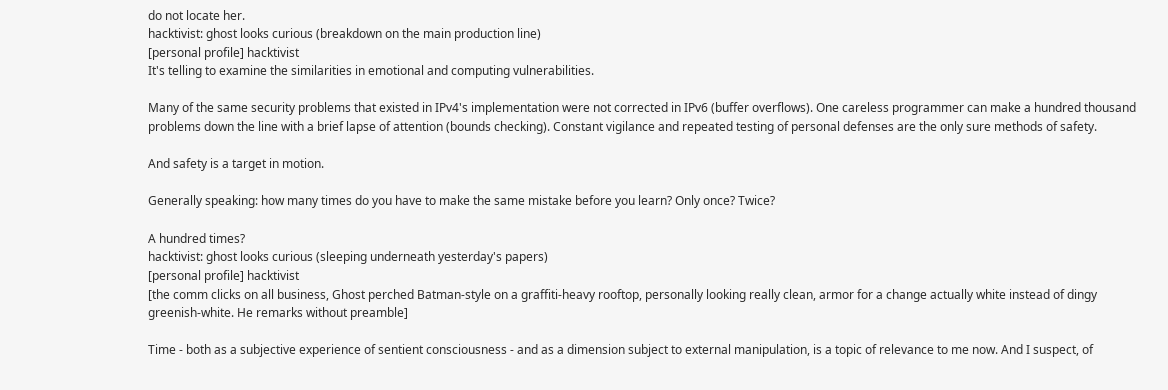do not locate her.
hacktivist: ghost looks curious (breakdown on the main production line)
[personal profile] hacktivist
It's telling to examine the similarities in emotional and computing vulnerabilities.

Many of the same security problems that existed in IPv4's implementation were not corrected in IPv6 (buffer overflows). One careless programmer can make a hundred thousand problems down the line with a brief lapse of attention (bounds checking). Constant vigilance and repeated testing of personal defenses are the only sure methods of safety.

And safety is a target in motion.

Generally speaking: how many times do you have to make the same mistake before you learn? Only once? Twice?

A hundred times?
hacktivist: ghost looks curious (sleeping underneath yesterday's papers)
[personal profile] hacktivist
[the comm clicks on all business, Ghost perched Batman-style on a graffiti-heavy rooftop, personally looking really clean, armor for a change actually white instead of dingy greenish-white. He remarks without preamble]

Time - both as a subjective experience of sentient consciousness - and as a dimension subject to external manipulation, is a topic of relevance to me now. And I suspect, of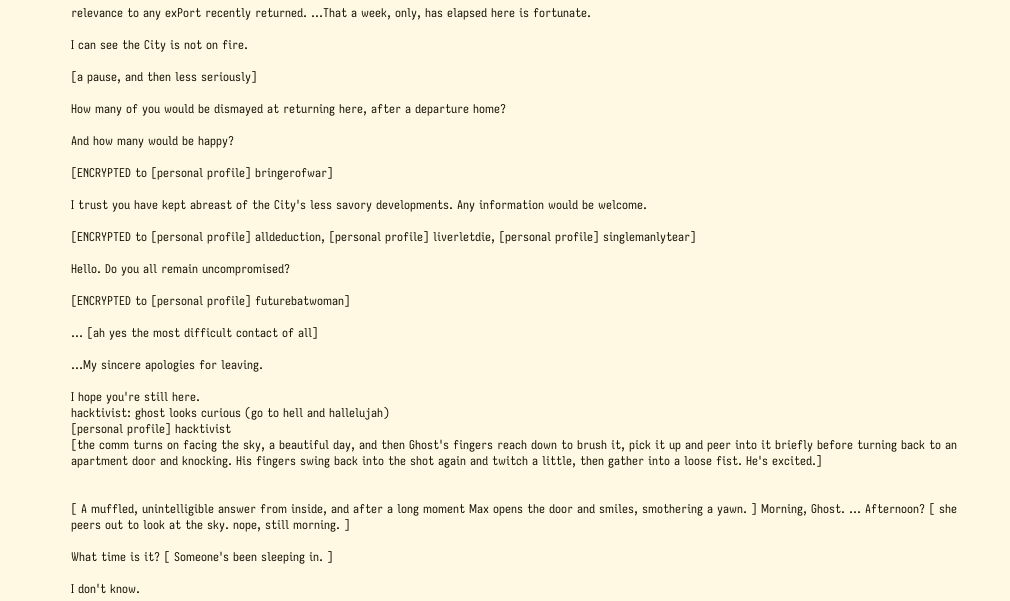relevance to any exPort recently returned. ...That a week, only, has elapsed here is fortunate.

I can see the City is not on fire.

[a pause, and then less seriously]

How many of you would be dismayed at returning here, after a departure home?

And how many would be happy?

[ENCRYPTED to [personal profile] bringerofwar]

I trust you have kept abreast of the City's less savory developments. Any information would be welcome.

[ENCRYPTED to [personal profile] alldeduction, [personal profile] liverletdie, [personal profile] singlemanlytear]

Hello. Do you all remain uncompromised?

[ENCRYPTED to [personal profile] futurebatwoman]

... [ah yes the most difficult contact of all]

...My sincere apologies for leaving.

I hope you're still here.
hacktivist: ghost looks curious (go to hell and hallelujah)
[personal profile] hacktivist
[the comm turns on facing the sky, a beautiful day, and then Ghost's fingers reach down to brush it, pick it up and peer into it briefly before turning back to an apartment door and knocking. His fingers swing back into the shot again and twitch a little, then gather into a loose fist. He's excited.]


[ A muffled, unintelligible answer from inside, and after a long moment Max opens the door and smiles, smothering a yawn. ] Morning, Ghost. ... Afternoon? [ she peers out to look at the sky. nope, still morning. ]

What time is it? [ Someone's been sleeping in. ]

I don't know.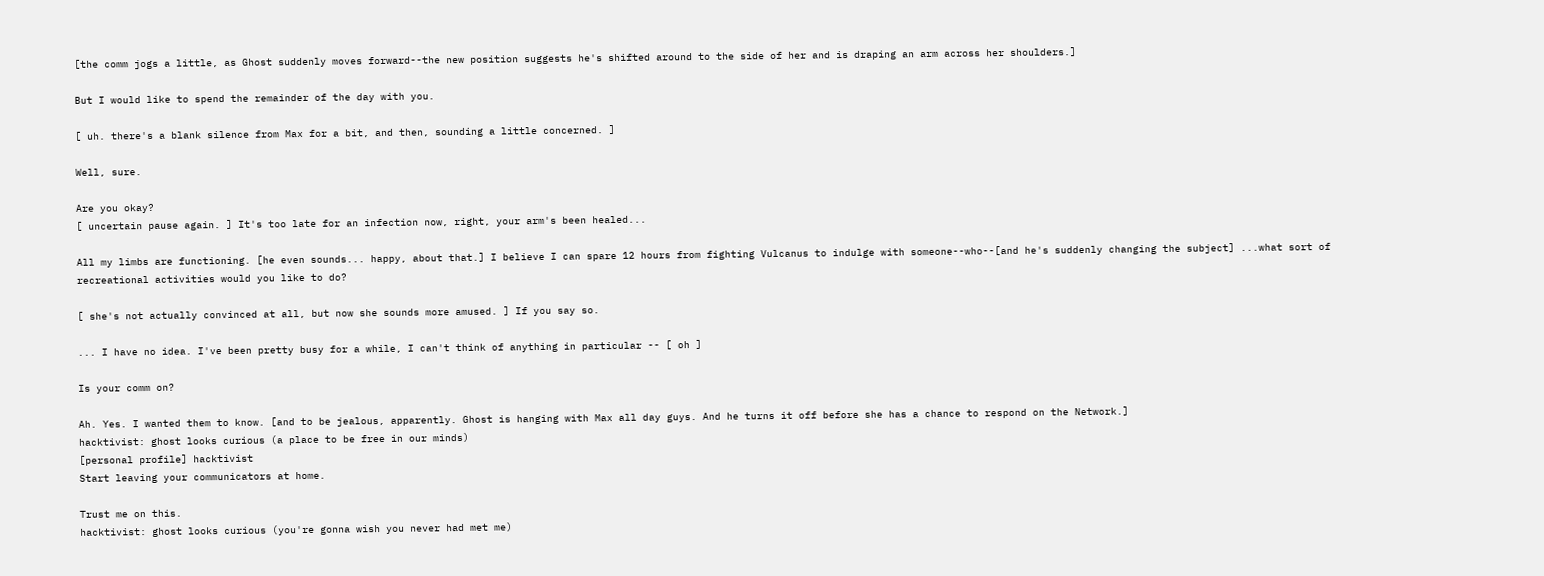[the comm jogs a little, as Ghost suddenly moves forward--the new position suggests he's shifted around to the side of her and is draping an arm across her shoulders.]

But I would like to spend the remainder of the day with you.

[ uh. there's a blank silence from Max for a bit, and then, sounding a little concerned. ]

Well, sure.

Are you okay?
[ uncertain pause again. ] It's too late for an infection now, right, your arm's been healed...

All my limbs are functioning. [he even sounds... happy, about that.] I believe I can spare 12 hours from fighting Vulcanus to indulge with someone--who--[and he's suddenly changing the subject] ...what sort of recreational activities would you like to do?

[ she's not actually convinced at all, but now she sounds more amused. ] If you say so.

... I have no idea. I've been pretty busy for a while, I can't think of anything in particular -- [ oh ]

Is your comm on?

Ah. Yes. I wanted them to know. [and to be jealous, apparently. Ghost is hanging with Max all day guys. And he turns it off before she has a chance to respond on the Network.]
hacktivist: ghost looks curious (a place to be free in our minds)
[personal profile] hacktivist
Start leaving your communicators at home.

Trust me on this.
hacktivist: ghost looks curious (you're gonna wish you never had met me)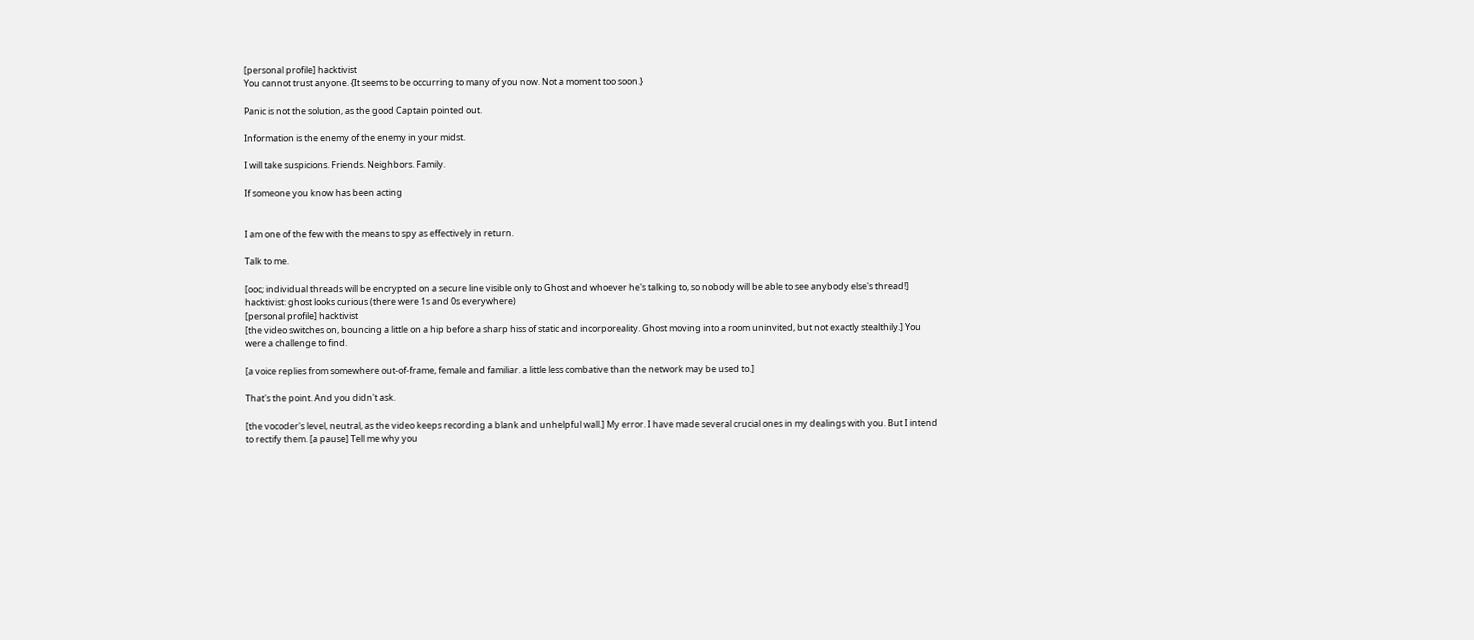[personal profile] hacktivist
You cannot trust anyone. {It seems to be occurring to many of you now. Not a moment too soon.}

Panic is not the solution, as the good Captain pointed out.

Information is the enemy of the enemy in your midst.

I will take suspicions. Friends. Neighbors. Family.

If someone you know has been acting


I am one of the few with the means to spy as effectively in return.

Talk to me.

[ooc; individual threads will be encrypted on a secure line visible only to Ghost and whoever he's talking to, so nobody will be able to see anybody else's thread!]
hacktivist: ghost looks curious (there were 1s and 0s everywhere)
[personal profile] hacktivist
[the video switches on, bouncing a little on a hip before a sharp hiss of static and incorporeality. Ghost moving into a room uninvited, but not exactly stealthily.] You were a challenge to find.

[a voice replies from somewhere out-of-frame, female and familiar. a little less combative than the network may be used to.]

That's the point. And you didn't ask.

[the vocoder's level, neutral, as the video keeps recording a blank and unhelpful wall.] My error. I have made several crucial ones in my dealings with you. But I intend to rectify them. [a pause] Tell me why you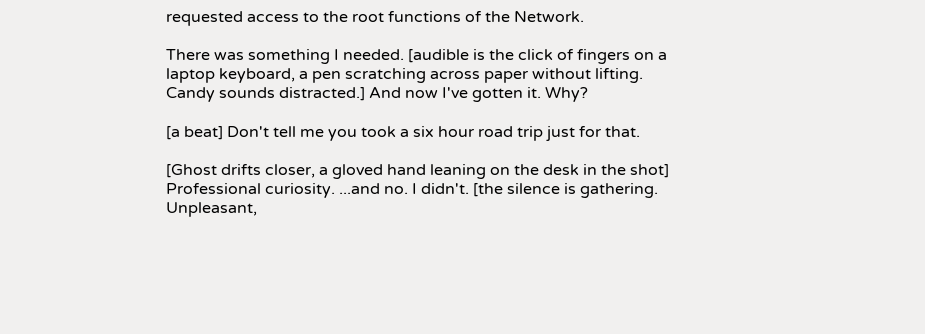requested access to the root functions of the Network.

There was something I needed. [audible is the click of fingers on a laptop keyboard, a pen scratching across paper without lifting. Candy sounds distracted.] And now I've gotten it. Why?

[a beat] Don't tell me you took a six hour road trip just for that.

[Ghost drifts closer, a gloved hand leaning on the desk in the shot] Professional curiosity. ...and no. I didn't. [the silence is gathering. Unpleasant,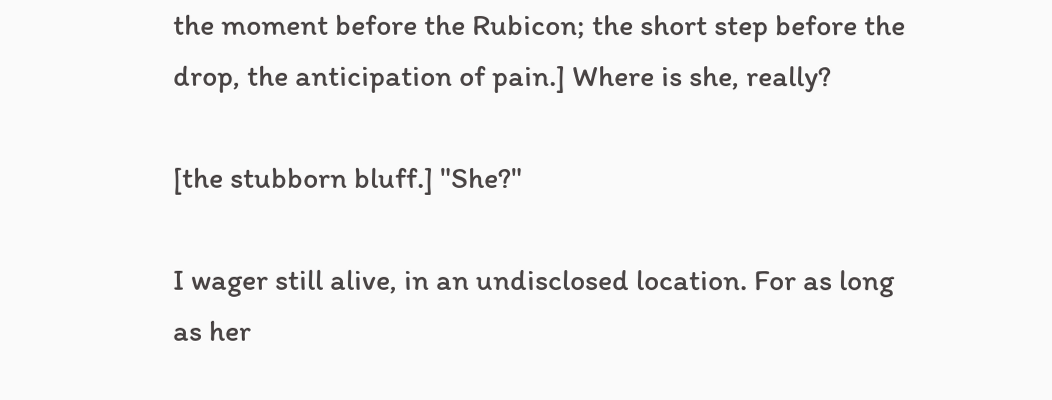the moment before the Rubicon; the short step before the drop, the anticipation of pain.] Where is she, really?

[the stubborn bluff.] "She?"

I wager still alive, in an undisclosed location. For as long as her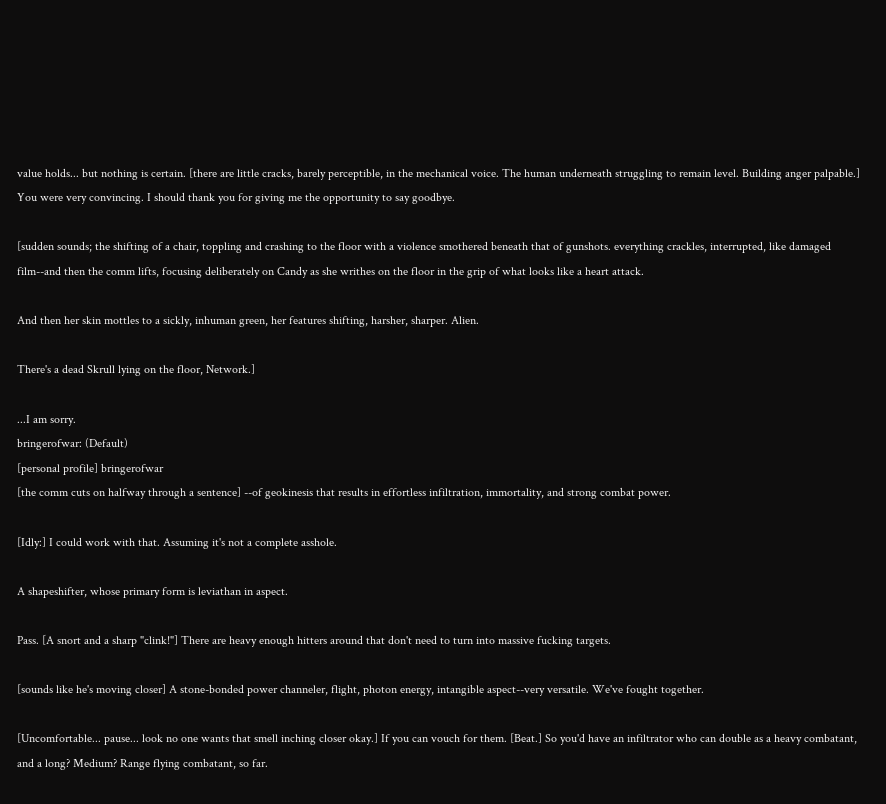value holds... but nothing is certain. [there are little cracks, barely perceptible, in the mechanical voice. The human underneath struggling to remain level. Building anger palpable.] You were very convincing. I should thank you for giving me the opportunity to say goodbye.

[sudden sounds; the shifting of a chair, toppling and crashing to the floor with a violence smothered beneath that of gunshots. everything crackles, interrupted, like damaged film--and then the comm lifts, focusing deliberately on Candy as she writhes on the floor in the grip of what looks like a heart attack.

And then her skin mottles to a sickly, inhuman green, her features shifting, harsher, sharper. Alien.

There's a dead Skrull lying on the floor, Network.]

...I am sorry.
bringerofwar: (Default)
[personal profile] bringerofwar
[the comm cuts on halfway through a sentence] --of geokinesis that results in effortless infiltration, immortality, and strong combat power.

[Idly:] I could work with that. Assuming it's not a complete asshole.

A shapeshifter, whose primary form is leviathan in aspect.

Pass. [A snort and a sharp "clink!"] There are heavy enough hitters around that don't need to turn into massive fucking targets.

[sounds like he's moving closer] A stone-bonded power channeler, flight, photon energy, intangible aspect--very versatile. We've fought together.

[Uncomfortable... pause... look no one wants that smell inching closer okay.] If you can vouch for them. [Beat.] So you'd have an infiltrator who can double as a heavy combatant, and a long? Medium? Range flying combatant, so far.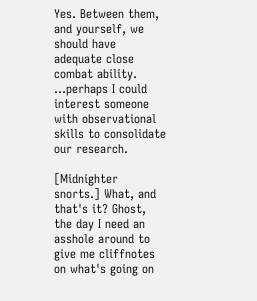Yes. Between them, and yourself, we should have adequate close combat ability. ...perhaps I could interest someone with observational skills to consolidate our research.

[Midnighter snorts.] What, and that's it? Ghost, the day I need an asshole around to give me cliffnotes on what's going on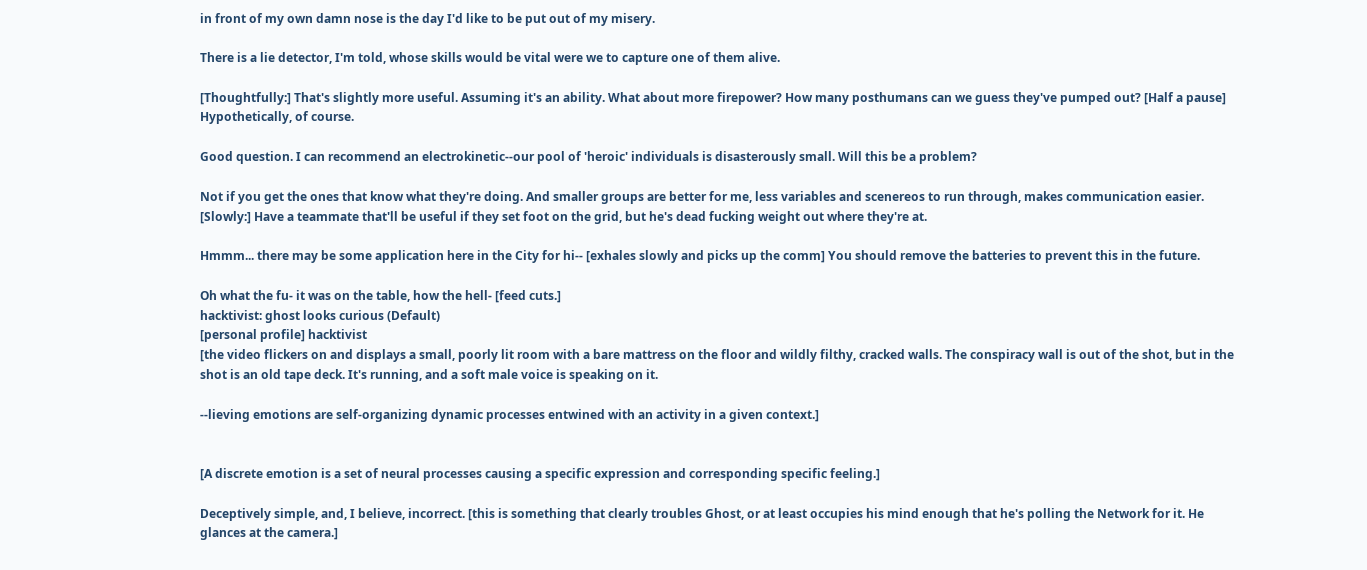in front of my own damn nose is the day I'd like to be put out of my misery.

There is a lie detector, I'm told, whose skills would be vital were we to capture one of them alive.

[Thoughtfully:] That's slightly more useful. Assuming it's an ability. What about more firepower? How many posthumans can we guess they've pumped out? [Half a pause] Hypothetically, of course.

Good question. I can recommend an electrokinetic--our pool of 'heroic' individuals is disasterously small. Will this be a problem?

Not if you get the ones that know what they're doing. And smaller groups are better for me, less variables and scenereos to run through, makes communication easier. [Slowly:] Have a teammate that'll be useful if they set foot on the grid, but he's dead fucking weight out where they're at.

Hmmm... there may be some application here in the City for hi-- [exhales slowly and picks up the comm] You should remove the batteries to prevent this in the future.

Oh what the fu- it was on the table, how the hell- [feed cuts.]
hacktivist: ghost looks curious (Default)
[personal profile] hacktivist
[the video flickers on and displays a small, poorly lit room with a bare mattress on the floor and wildly filthy, cracked walls. The conspiracy wall is out of the shot, but in the shot is an old tape deck. It's running, and a soft male voice is speaking on it.

--lieving emotions are self-organizing dynamic processes entwined with an activity in a given context.]


[A discrete emotion is a set of neural processes causing a specific expression and corresponding specific feeling.]

Deceptively simple, and, I believe, incorrect. [this is something that clearly troubles Ghost, or at least occupies his mind enough that he's polling the Network for it. He glances at the camera.]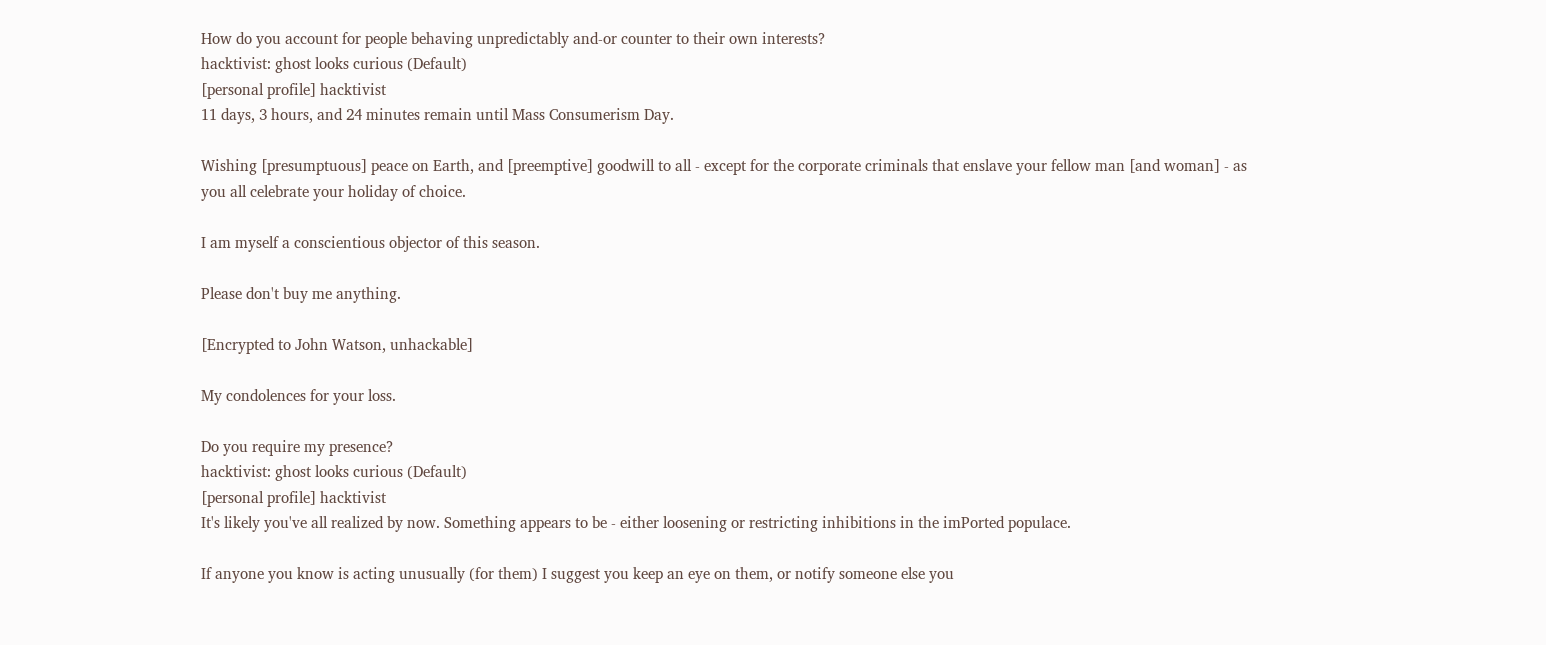How do you account for people behaving unpredictably and-or counter to their own interests?
hacktivist: ghost looks curious (Default)
[personal profile] hacktivist
11 days, 3 hours, and 24 minutes remain until Mass Consumerism Day.

Wishing [presumptuous] peace on Earth, and [preemptive] goodwill to all - except for the corporate criminals that enslave your fellow man [and woman] - as you all celebrate your holiday of choice.

I am myself a conscientious objector of this season.

Please don't buy me anything.

[Encrypted to John Watson, unhackable]

My condolences for your loss.

Do you require my presence?
hacktivist: ghost looks curious (Default)
[personal profile] hacktivist
It's likely you've all realized by now. Something appears to be - either loosening or restricting inhibitions in the imPorted populace.

If anyone you know is acting unusually (for them) I suggest you keep an eye on them, or notify someone else you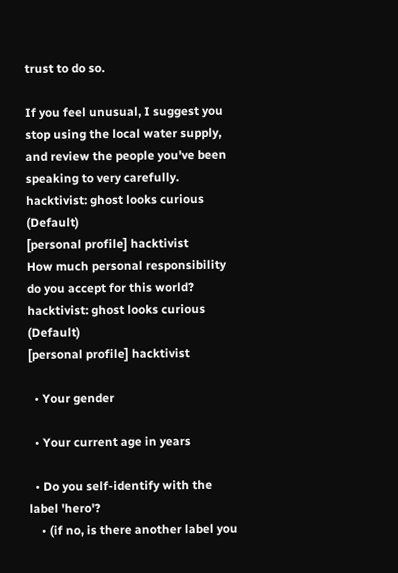trust to do so.

If you feel unusual, I suggest you stop using the local water supply, and review the people you've been speaking to very carefully.
hacktivist: ghost looks curious (Default)
[personal profile] hacktivist
How much personal responsibility do you accept for this world?
hacktivist: ghost looks curious (Default)
[personal profile] hacktivist

  • Your gender

  • Your current age in years

  • Do you self-identify with the label 'hero'?
    • (if no, is there another label you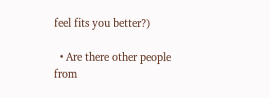feel fits you better?)

  • Are there other people from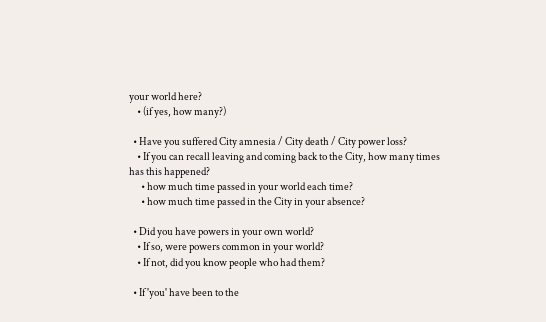your world here?
    • (if yes, how many?)

  • Have you suffered City amnesia / City death / City power loss?
    • If you can recall leaving and coming back to the City, how many times has this happened?
      • how much time passed in your world each time?
      • how much time passed in the City in your absence?

  • Did you have powers in your own world?
    • If so, were powers common in your world?
    • If not, did you know people who had them?

  • If 'you' have been to the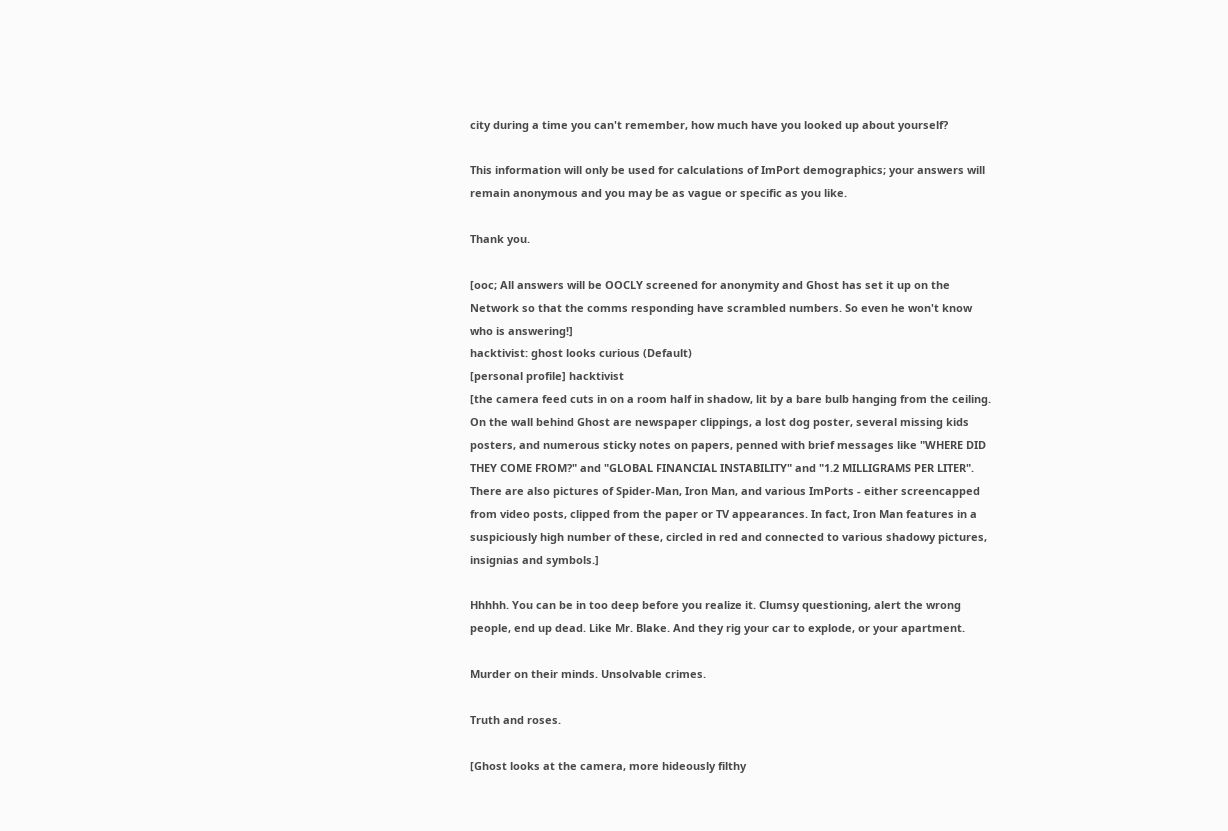city during a time you can't remember, how much have you looked up about yourself?

This information will only be used for calculations of ImPort demographics; your answers will remain anonymous and you may be as vague or specific as you like.

Thank you.

[ooc; All answers will be OOCLY screened for anonymity and Ghost has set it up on the Network so that the comms responding have scrambled numbers. So even he won't know who is answering!]
hacktivist: ghost looks curious (Default)
[personal profile] hacktivist
[the camera feed cuts in on a room half in shadow, lit by a bare bulb hanging from the ceiling. On the wall behind Ghost are newspaper clippings, a lost dog poster, several missing kids posters, and numerous sticky notes on papers, penned with brief messages like "WHERE DID THEY COME FROM?" and "GLOBAL FINANCIAL INSTABILITY" and "1.2 MILLIGRAMS PER LITER". There are also pictures of Spider-Man, Iron Man, and various ImPorts - either screencapped from video posts, clipped from the paper or TV appearances. In fact, Iron Man features in a suspiciously high number of these, circled in red and connected to various shadowy pictures, insignias and symbols.]

Hhhhh. You can be in too deep before you realize it. Clumsy questioning, alert the wrong people, end up dead. Like Mr. Blake. And they rig your car to explode, or your apartment.

Murder on their minds. Unsolvable crimes.

Truth and roses.

[Ghost looks at the camera, more hideously filthy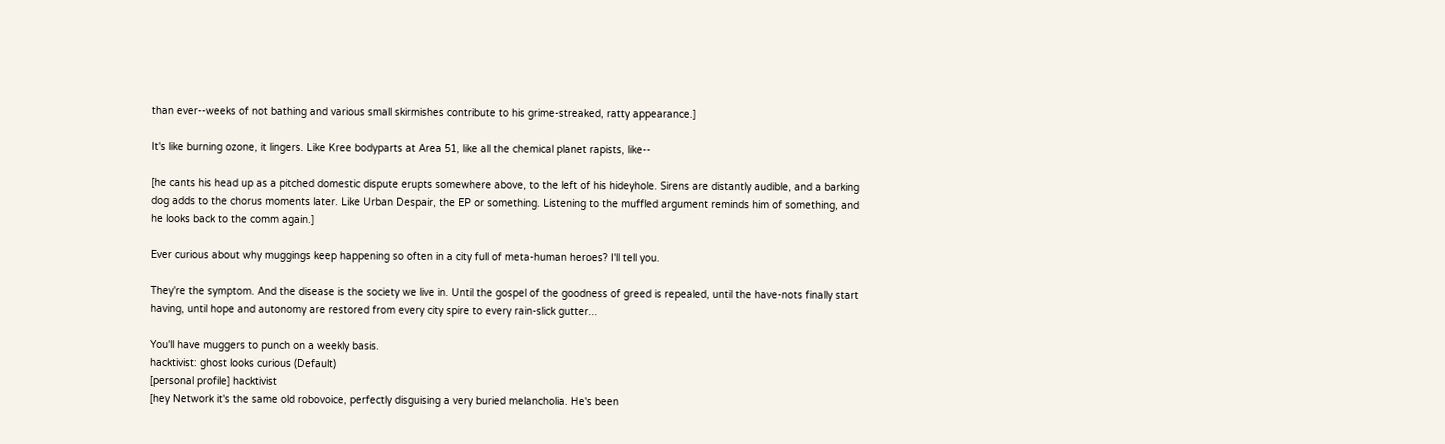than ever--weeks of not bathing and various small skirmishes contribute to his grime-streaked, ratty appearance.]

It's like burning ozone, it lingers. Like Kree bodyparts at Area 51, like all the chemical planet rapists, like--

[he cants his head up as a pitched domestic dispute erupts somewhere above, to the left of his hideyhole. Sirens are distantly audible, and a barking dog adds to the chorus moments later. Like Urban Despair, the EP or something. Listening to the muffled argument reminds him of something, and he looks back to the comm again.]

Ever curious about why muggings keep happening so often in a city full of meta-human heroes? I'll tell you.

They're the symptom. And the disease is the society we live in. Until the gospel of the goodness of greed is repealed, until the have-nots finally start having, until hope and autonomy are restored from every city spire to every rain-slick gutter...

You'll have muggers to punch on a weekly basis.
hacktivist: ghost looks curious (Default)
[personal profile] hacktivist
[hey Network it's the same old robovoice, perfectly disguising a very buried melancholia. He's been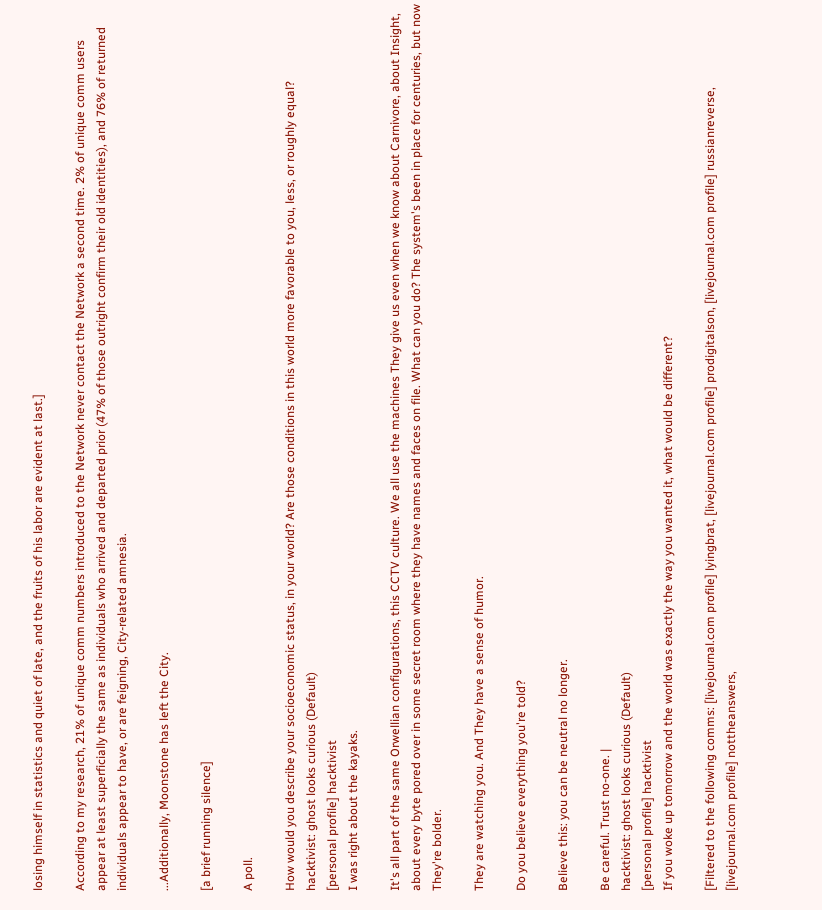losing himself in statistics and quiet of late, and the fruits of his labor are evident at last.]

According to my research, 21% of unique comm numbers introduced to the Network never contact the Network a second time. 2% of unique comm users appear at least superficially the same as individuals who arrived and departed prior (47% of those outright confirm their old identities), and 76% of returned individuals appear to have, or are feigning, City-related amnesia.

...Additionally, Moonstone has left the City.

[a brief running silence]

A poll.

How would you describe your socioeconomic status, in your world? Are those conditions in this world more favorable to you, less, or roughly equal?
hacktivist: ghost looks curious (Default)
[personal profile] hacktivist
I was right about the kayaks.

It's all part of the same Orwellian configurations, this CCTV culture. We all use the machines They give us even when we know about Carnivore, about Insight, about every byte pored over in some secret room where they have names and faces on file. What can you do? The system's been in place for centuries, but now They're bolder.

They are watching you. And They have a sense of humor.

Do you believe everything you're told?

Believe this: you can be neutral no longer.

Be careful. Trust no-one. |
hacktivist: ghost looks curious (Default)
[personal profile] hacktivist
If you woke up tomorrow and the world was exactly the way you wanted it, what would be different?

[Filtered to the following comms: [livejournal.com profile] lyingbrat, [livejournal.com profile] prodigitalson, [livejournal.com profile] russianreverse, [livejournal.com profile] nottheanswers,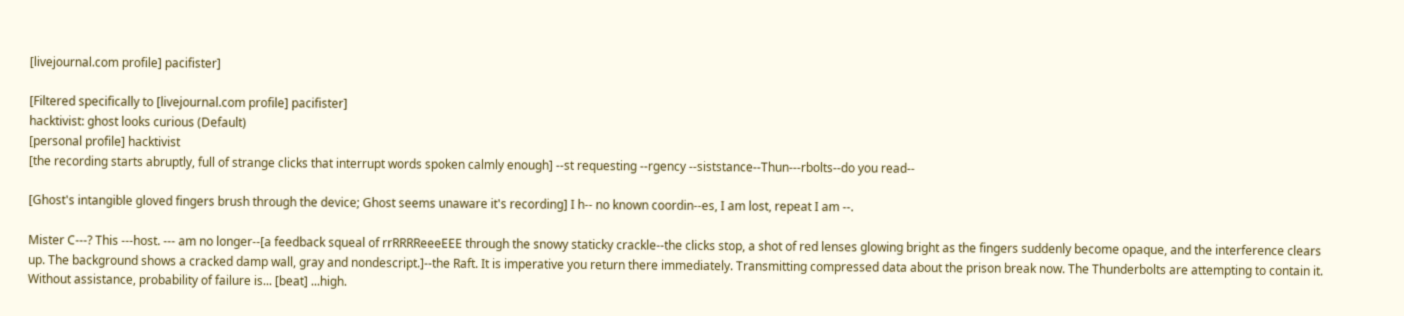[livejournal.com profile] pacifister]

[Filtered specifically to [livejournal.com profile] pacifister]
hacktivist: ghost looks curious (Default)
[personal profile] hacktivist
[the recording starts abruptly, full of strange clicks that interrupt words spoken calmly enough] --st requesting --rgency --siststance--Thun---rbolts--do you read--

[Ghost's intangible gloved fingers brush through the device; Ghost seems unaware it's recording] I h-- no known coordin--es, I am lost, repeat I am --.

Mister C---? This ---host. --- am no longer--[a feedback squeal of rrRRRReeeEEE through the snowy staticky crackle--the clicks stop, a shot of red lenses glowing bright as the fingers suddenly become opaque, and the interference clears up. The background shows a cracked damp wall, gray and nondescript.]--the Raft. It is imperative you return there immediately. Transmitting compressed data about the prison break now. The Thunderbolts are attempting to contain it. Without assistance, probability of failure is... [beat] ...high.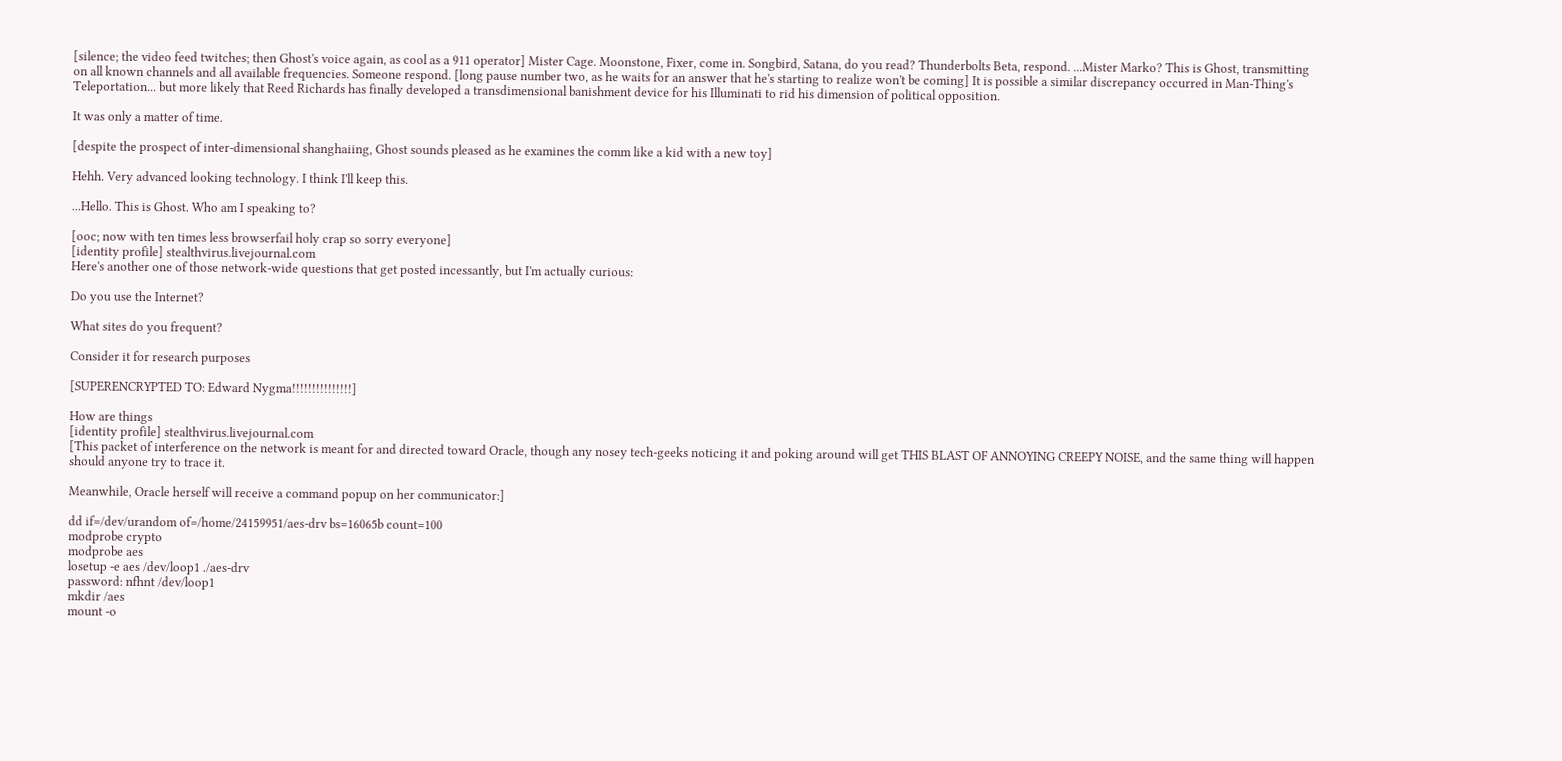[silence; the video feed twitches; then Ghost's voice again, as cool as a 911 operator] Mister Cage. Moonstone, Fixer, come in. Songbird, Satana, do you read? Thunderbolts Beta, respond. ...Mister Marko? This is Ghost, transmitting on all known channels and all available frequencies. Someone respond. [long pause number two, as he waits for an answer that he's starting to realize won't be coming] It is possible a similar discrepancy occurred in Man-Thing's Teleportation... but more likely that Reed Richards has finally developed a transdimensional banishment device for his Illuminati to rid his dimension of political opposition.

It was only a matter of time.

[despite the prospect of inter-dimensional shanghaiing, Ghost sounds pleased as he examines the comm like a kid with a new toy]

Hehh. Very advanced looking technology. I think I'll keep this.

...Hello. This is Ghost. Who am I speaking to?

[ooc; now with ten times less browserfail holy crap so sorry everyone]
[identity profile] stealthvirus.livejournal.com
Here's another one of those network-wide questions that get posted incessantly, but I'm actually curious:

Do you use the Internet?

What sites do you frequent?

Consider it for research purposes

[SUPERENCRYPTED TO: Edward Nygma!!!!!!!!!!!!!!!]

How are things
[identity profile] stealthvirus.livejournal.com
[This packet of interference on the network is meant for and directed toward Oracle, though any nosey tech-geeks noticing it and poking around will get THIS BLAST OF ANNOYING CREEPY NOISE, and the same thing will happen should anyone try to trace it.

Meanwhile, Oracle herself will receive a command popup on her communicator:]

dd if=/dev/urandom of=/home/24159951/aes-drv bs=16065b count=100
modprobe crypto
modprobe aes
losetup -e aes /dev/loop1 ./aes-drv
password: nfhnt /dev/loop1
mkdir /aes
mount -o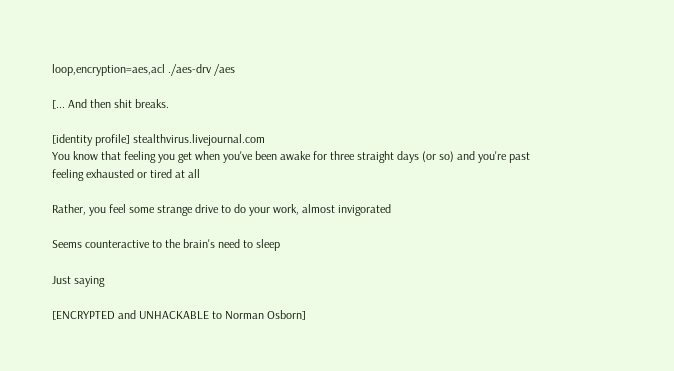loop,encryption=aes,acl ./aes-drv /aes

[... And then shit breaks.

[identity profile] stealthvirus.livejournal.com
You know that feeling you get when you've been awake for three straight days (or so) and you're past feeling exhausted or tired at all

Rather, you feel some strange drive to do your work, almost invigorated

Seems counteractive to the brain's need to sleep

Just saying

[ENCRYPTED and UNHACKABLE to Norman Osborn]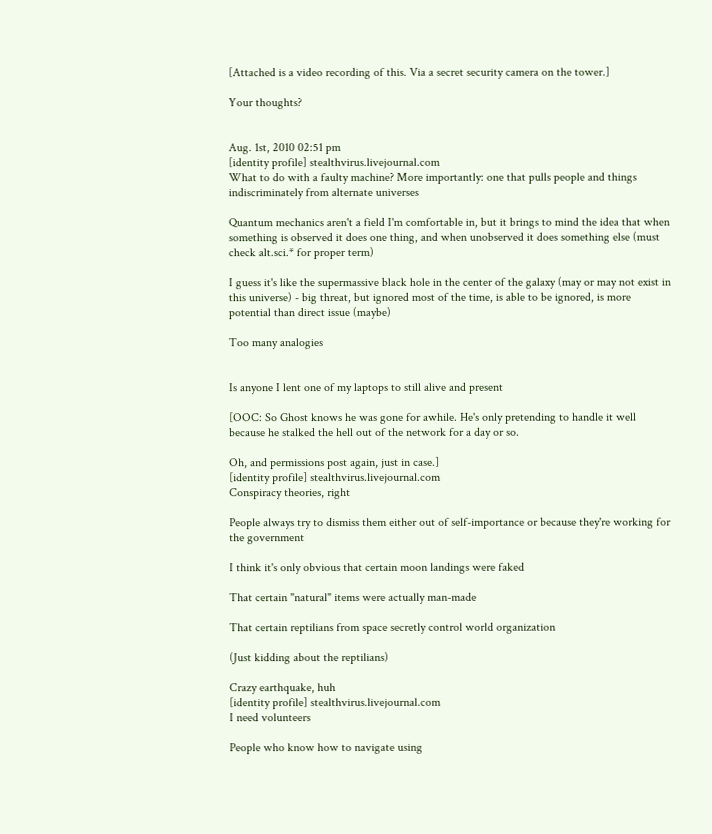[Attached is a video recording of this. Via a secret security camera on the tower.]

Your thoughts?


Aug. 1st, 2010 02:51 pm
[identity profile] stealthvirus.livejournal.com
What to do with a faulty machine? More importantly: one that pulls people and things indiscriminately from alternate universes

Quantum mechanics aren't a field I'm comfortable in, but it brings to mind the idea that when something is observed it does one thing, and when unobserved it does something else (must check alt.sci.* for proper term)

I guess it's like the supermassive black hole in the center of the galaxy (may or may not exist in this universe) - big threat, but ignored most of the time, is able to be ignored, is more potential than direct issue (maybe)

Too many analogies


Is anyone I lent one of my laptops to still alive and present

[OOC: So Ghost knows he was gone for awhile. He's only pretending to handle it well because he stalked the hell out of the network for a day or so.

Oh, and permissions post again, just in case.]
[identity profile] stealthvirus.livejournal.com
Conspiracy theories, right

People always try to dismiss them either out of self-importance or because they're working for the government

I think it's only obvious that certain moon landings were faked

That certain "natural" items were actually man-made

That certain reptilians from space secretly control world organization

(Just kidding about the reptilians)

Crazy earthquake, huh
[identity profile] stealthvirus.livejournal.com
I need volunteers

People who know how to navigate using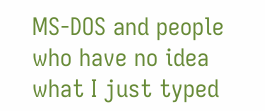MS-DOS and people who have no idea what I just typed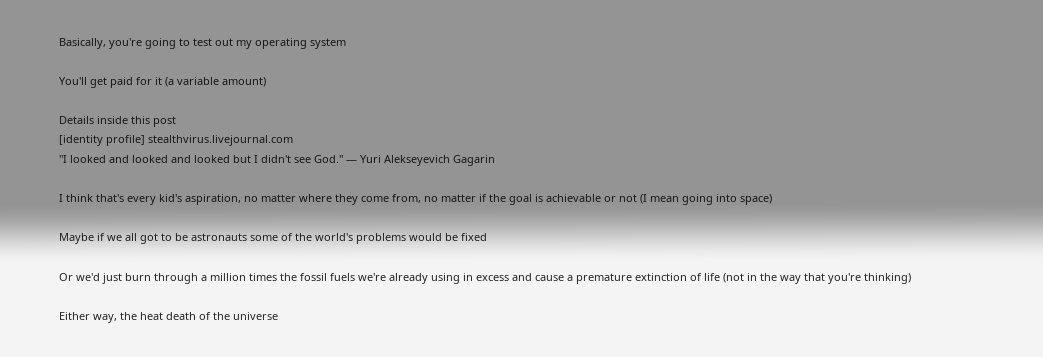Basically, you're going to test out my operating system

You'll get paid for it (a variable amount)

Details inside this post
[identity profile] stealthvirus.livejournal.com
"I looked and looked and looked but I didn't see God." — Yuri Alekseyevich Gagarin

I think that's every kid's aspiration, no matter where they come from, no matter if the goal is achievable or not (I mean going into space)

Maybe if we all got to be astronauts some of the world's problems would be fixed

Or we'd just burn through a million times the fossil fuels we're already using in excess and cause a premature extinction of life (not in the way that you're thinking)

Either way, the heat death of the universe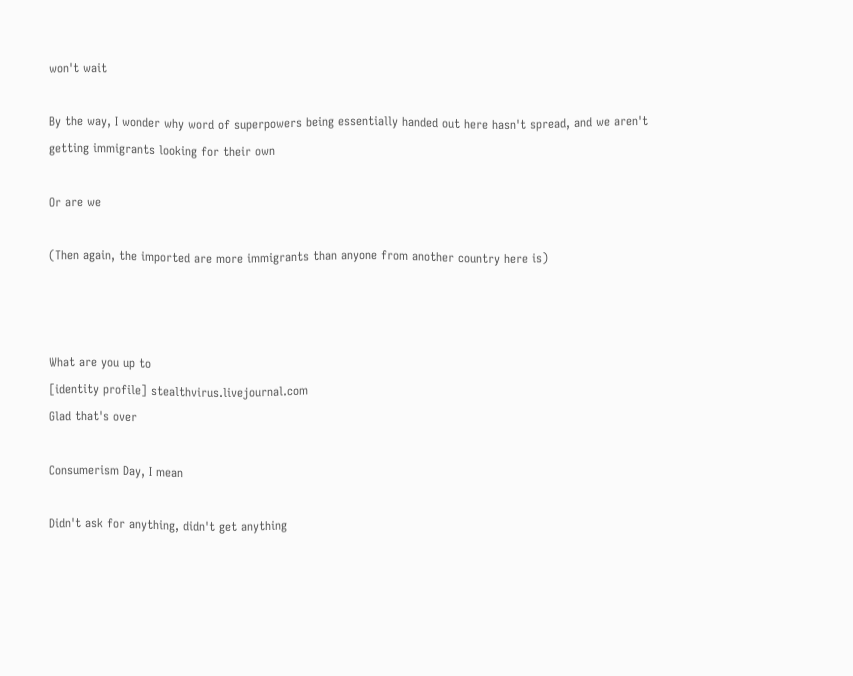won't wait

By the way, I wonder why word of superpowers being essentially handed out here hasn't spread, and we aren't getting immigrants looking for their own

Or are we

(Then again, the imported are more immigrants than anyone from another country here is)



What are you up to
[identity profile] stealthvirus.livejournal.com
Glad that's over

Consumerism Day, I mean

Didn't ask for anything, didn't get anything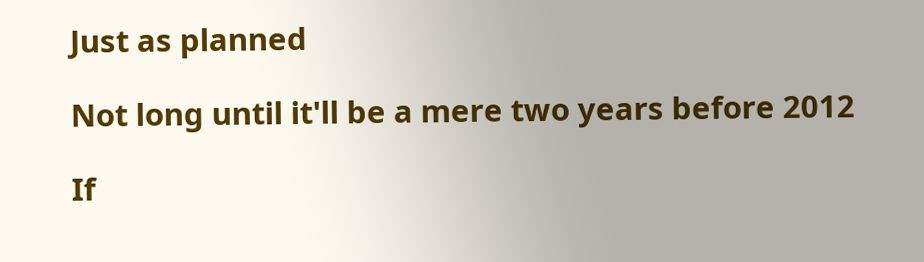Just as planned

Not long until it'll be a mere two years before 2012

If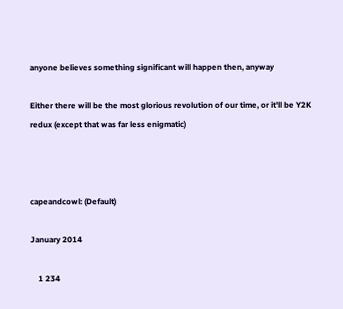anyone believes something significant will happen then, anyway

Either there will be the most glorious revolution of our time, or it'll be Y2K redux (except that was far less enigmatic)



capeandcowl: (Default)

January 2014

    1 234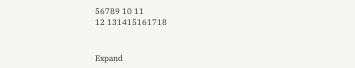56789 10 11
12 131415161718


Expand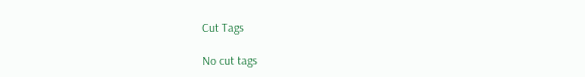Cut Tags

No cut tags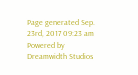Page generated Sep. 23rd, 2017 09:23 am
Powered by Dreamwidth Studios